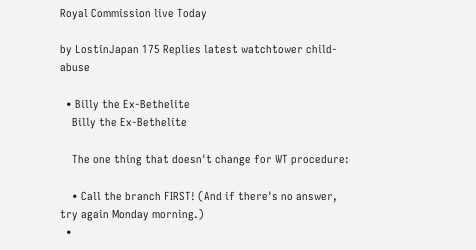Royal Commission live Today

by LostinJapan 175 Replies latest watchtower child-abuse

  • Billy the Ex-Bethelite
    Billy the Ex-Bethelite

    The one thing that doesn't change for WT procedure:

    • Call the branch FIRST! (And if there's no answer, try again Monday morning.)
  •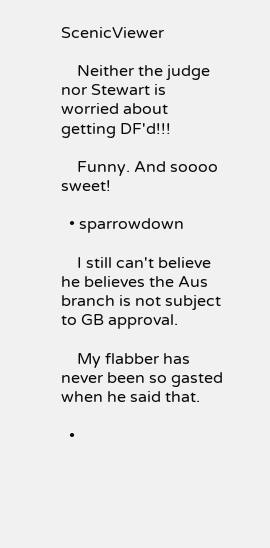ScenicViewer

    Neither the judge nor Stewart is worried about getting DF'd!!!

    Funny. And soooo sweet!

  • sparrowdown

    I still can't believe he believes the Aus branch is not subject to GB approval.

    My flabber has never been so gasted when he said that.

  •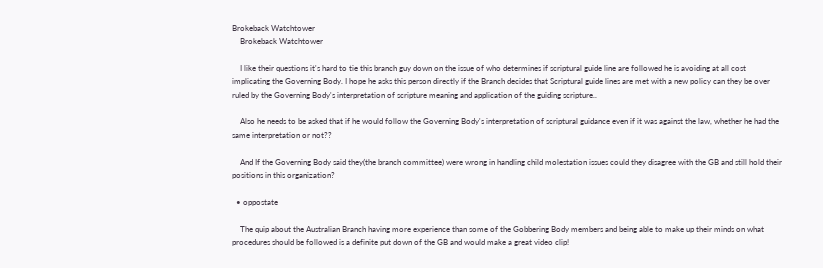Brokeback Watchtower
    Brokeback Watchtower

    I like their questions it's hard to tie this branch guy down on the issue of who determines if scriptural guide line are followed he is avoiding at all cost implicating the Governing Body. I hope he asks this person directly if the Branch decides that Scriptural guide lines are met with a new policy can they be over ruled by the Governing Body's interpretation of scripture meaning and application of the guiding scripture..

    Also he needs to be asked that if he would follow the Governing Body's interpretation of scriptural guidance even if it was against the law, whether he had the same interpretation or not??

    And If the Governing Body said they(the branch committee) were wrong in handling child molestation issues could they disagree with the GB and still hold their positions in this organization?

  • oppostate

    The quip about the Australian Branch having more experience than some of the Gobbering Body members and being able to make up their minds on what procedures should be followed is a definite put down of the GB and would make a great video clip!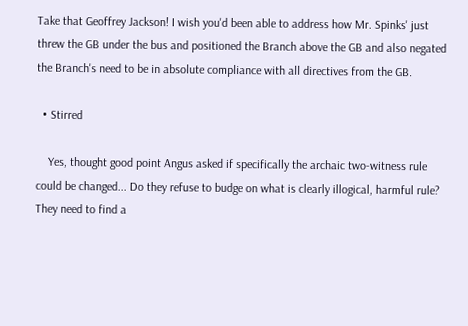Take that Geoffrey Jackson! I wish you'd been able to address how Mr. Spinks' just threw the GB under the bus and positioned the Branch above the GB and also negated the Branch's need to be in absolute compliance with all directives from the GB.

  • Stirred

    Yes, thought good point Angus asked if specifically the archaic two-witness rule could be changed... Do they refuse to budge on what is clearly illogical, harmful rule? They need to find a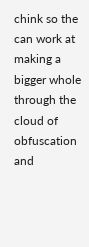chink so the can work at making a bigger whole through the cloud of obfuscation and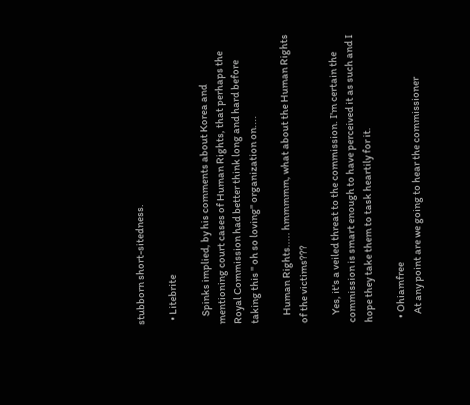stubborn short-sitedness.

  • Litebrite

    Spinks implied, by his comments about Korea and mentioning court cases of Human Rights, that perhaps the Royal Commission had better think long and hard before taking this " oh so loving" organization on....

    Human Rights..... hmmmmm, what about the Human Rights of the victims???

    Yes, it's a veiled threat to the commission. I'm certain the commission is smart enough to have perceived it as such and I hope they take them to task heartily for it.

  • Ohiamfree
    At any point are we going to hear the commissioner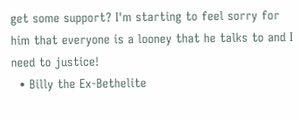get some support? I'm starting to feel sorry for him that everyone is a looney that he talks to and I need to justice!
  • Billy the Ex-Bethelite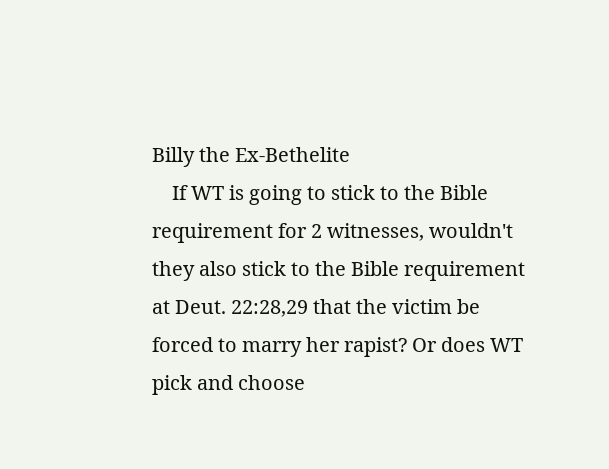Billy the Ex-Bethelite
    If WT is going to stick to the Bible requirement for 2 witnesses, wouldn't they also stick to the Bible requirement at Deut. 22:28,29 that the victim be forced to marry her rapist? Or does WT pick and choose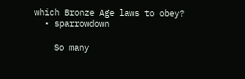which Bronze Age laws to obey?
  • sparrowdown

    So many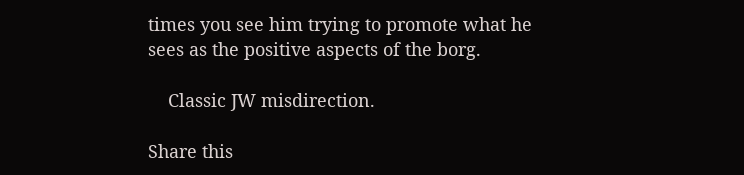times you see him trying to promote what he sees as the positive aspects of the borg.

    Classic JW misdirection.

Share this